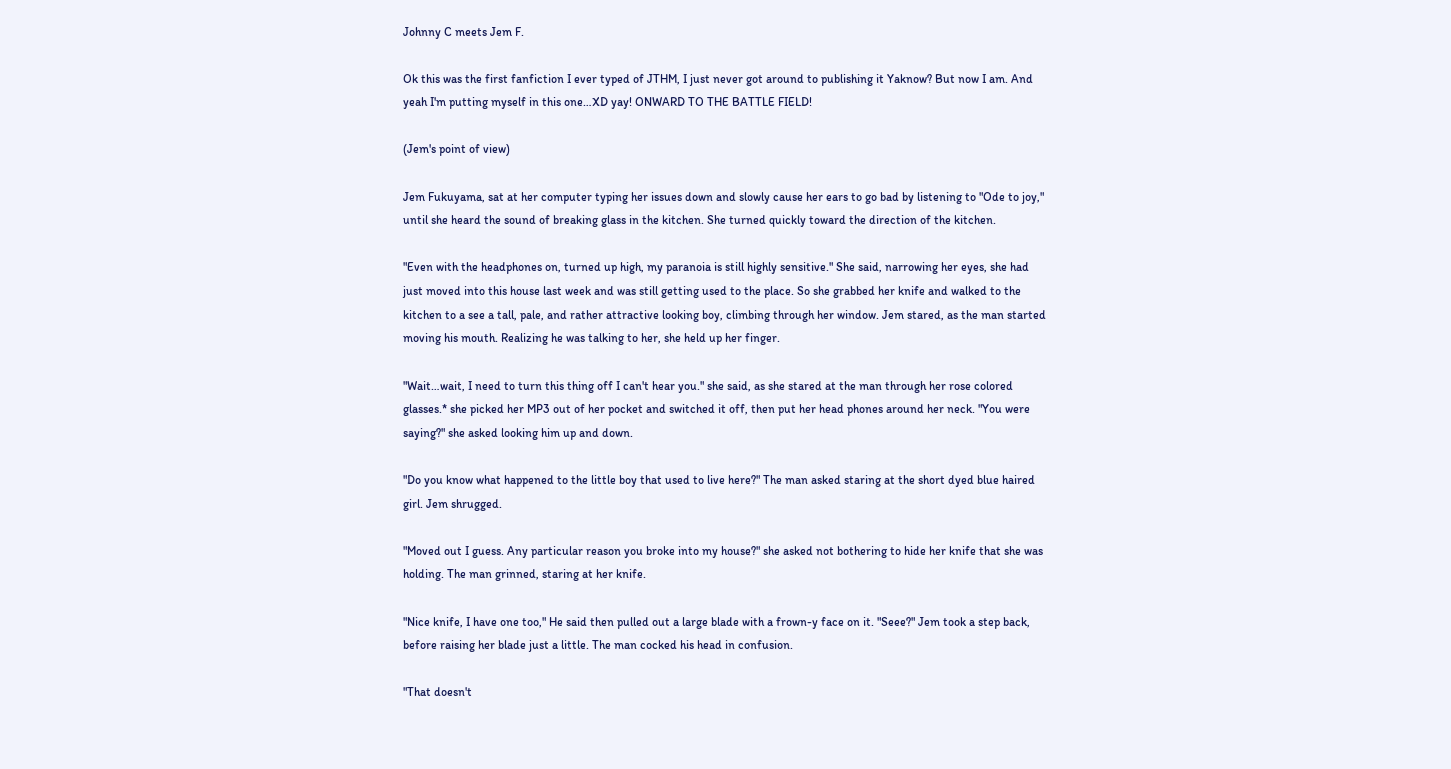Johnny C meets Jem F.

Ok this was the first fanfiction I ever typed of JTHM, I just never got around to publishing it Yaknow? But now I am. And yeah I'm putting myself in this one…XD yay! ONWARD TO THE BATTLE FIELD!

(Jem's point of view)

Jem Fukuyama, sat at her computer typing her issues down and slowly cause her ears to go bad by listening to "Ode to joy," until she heard the sound of breaking glass in the kitchen. She turned quickly toward the direction of the kitchen.

"Even with the headphones on, turned up high, my paranoia is still highly sensitive." She said, narrowing her eyes, she had just moved into this house last week and was still getting used to the place. So she grabbed her knife and walked to the kitchen to a see a tall, pale, and rather attractive looking boy, climbing through her window. Jem stared, as the man started moving his mouth. Realizing he was talking to her, she held up her finger.

"Wait…wait, I need to turn this thing off I can't hear you." she said, as she stared at the man through her rose colored glasses.* she picked her MP3 out of her pocket and switched it off, then put her head phones around her neck. "You were saying?" she asked looking him up and down.

"Do you know what happened to the little boy that used to live here?" The man asked staring at the short dyed blue haired girl. Jem shrugged.

"Moved out I guess. Any particular reason you broke into my house?" she asked not bothering to hide her knife that she was holding. The man grinned, staring at her knife.

"Nice knife, I have one too," He said then pulled out a large blade with a frown-y face on it. "Seee?" Jem took a step back, before raising her blade just a little. The man cocked his head in confusion.

"That doesn't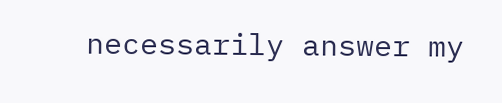necessarily answer my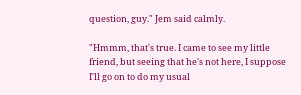question, guy." Jem said calmly.

"Hmmm, that's true. I came to see my little friend, but seeing that he's not here, I suppose I'll go on to do my usual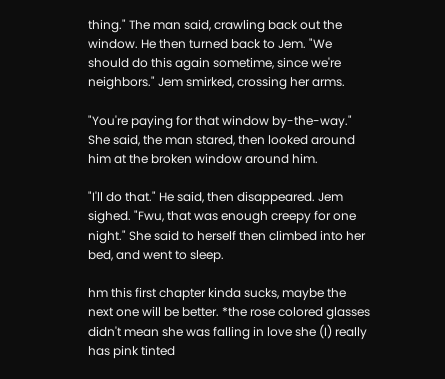thing." The man said, crawling back out the window. He then turned back to Jem. "We should do this again sometime, since we're neighbors." Jem smirked, crossing her arms.

"You're paying for that window by-the-way." She said, the man stared, then looked around him at the broken window around him.

"I'll do that." He said, then disappeared. Jem sighed. "Fwu, that was enough creepy for one night." She said to herself then climbed into her bed, and went to sleep.

hm this first chapter kinda sucks, maybe the next one will be better. *the rose colored glasses didn't mean she was falling in love she (I) really has pink tinted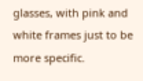glasses, with pink and white frames just to be more specific.